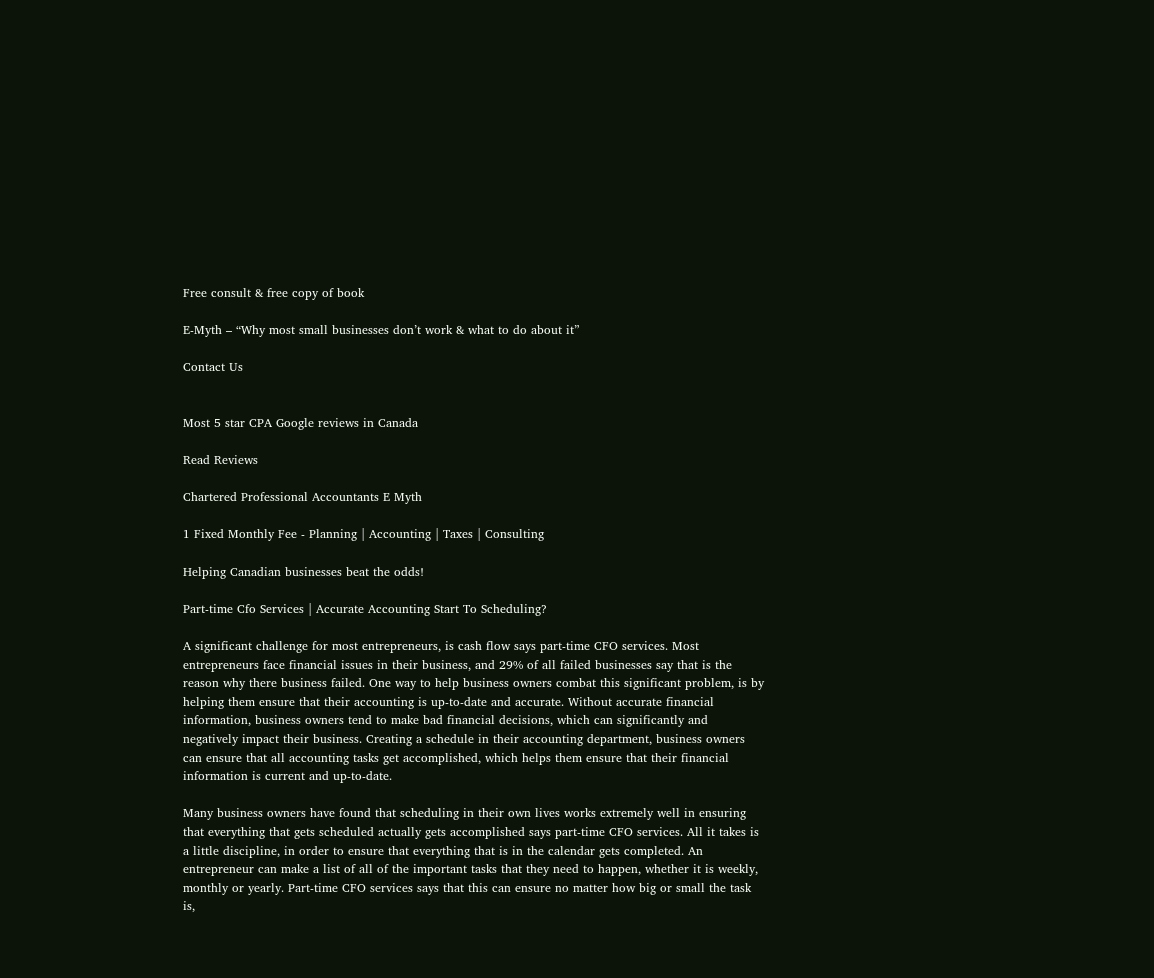Free consult & free copy of book

E-Myth – “Why most small businesses don’t work & what to do about it”

Contact Us


Most 5 star CPA Google reviews in Canada

Read Reviews

Chartered Professional Accountants E Myth

1 Fixed Monthly Fee - Planning | Accounting | Taxes | Consulting

Helping Canadian businesses beat the odds!

Part-time Cfo Services | Accurate Accounting Start To Scheduling?

A significant challenge for most entrepreneurs, is cash flow says part-time CFO services. Most entrepreneurs face financial issues in their business, and 29% of all failed businesses say that is the reason why there business failed. One way to help business owners combat this significant problem, is by helping them ensure that their accounting is up-to-date and accurate. Without accurate financial information, business owners tend to make bad financial decisions, which can significantly and negatively impact their business. Creating a schedule in their accounting department, business owners can ensure that all accounting tasks get accomplished, which helps them ensure that their financial information is current and up-to-date.

Many business owners have found that scheduling in their own lives works extremely well in ensuring that everything that gets scheduled actually gets accomplished says part-time CFO services. All it takes is a little discipline, in order to ensure that everything that is in the calendar gets completed. An entrepreneur can make a list of all of the important tasks that they need to happen, whether it is weekly, monthly or yearly. Part-time CFO services says that this can ensure no matter how big or small the task is,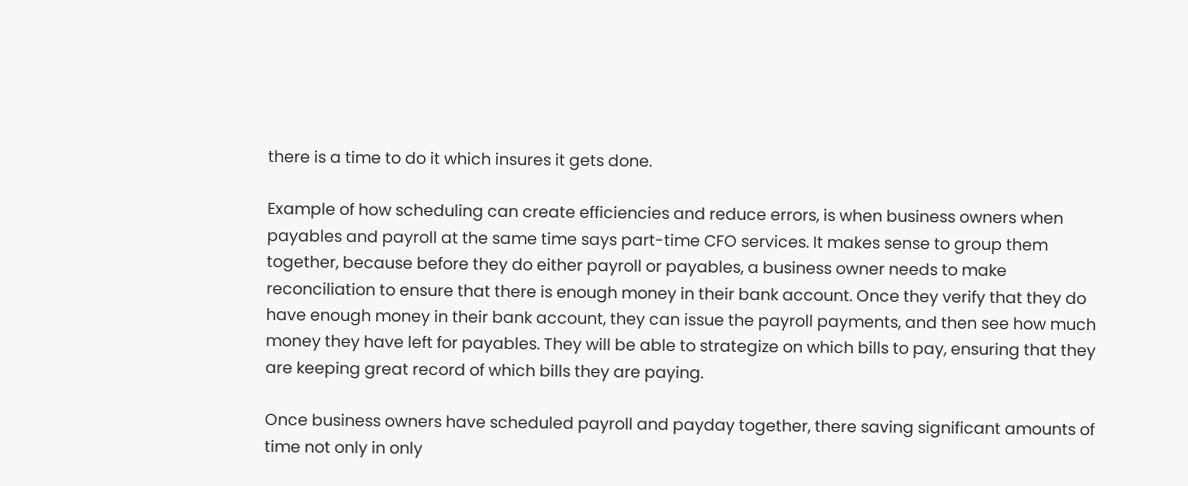there is a time to do it which insures it gets done.

Example of how scheduling can create efficiencies and reduce errors, is when business owners when payables and payroll at the same time says part-time CFO services. It makes sense to group them together, because before they do either payroll or payables, a business owner needs to make reconciliation to ensure that there is enough money in their bank account. Once they verify that they do have enough money in their bank account, they can issue the payroll payments, and then see how much money they have left for payables. They will be able to strategize on which bills to pay, ensuring that they are keeping great record of which bills they are paying.

Once business owners have scheduled payroll and payday together, there saving significant amounts of time not only in only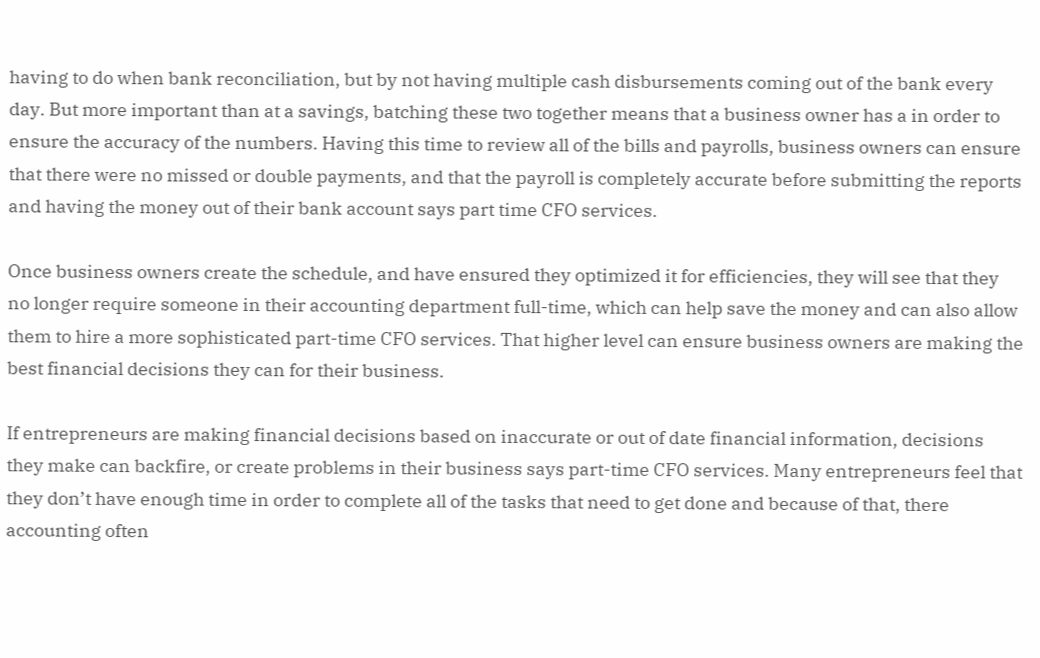having to do when bank reconciliation, but by not having multiple cash disbursements coming out of the bank every day. But more important than at a savings, batching these two together means that a business owner has a in order to ensure the accuracy of the numbers. Having this time to review all of the bills and payrolls, business owners can ensure that there were no missed or double payments, and that the payroll is completely accurate before submitting the reports and having the money out of their bank account says part time CFO services.

Once business owners create the schedule, and have ensured they optimized it for efficiencies, they will see that they no longer require someone in their accounting department full-time, which can help save the money and can also allow them to hire a more sophisticated part-time CFO services. That higher level can ensure business owners are making the best financial decisions they can for their business.

If entrepreneurs are making financial decisions based on inaccurate or out of date financial information, decisions they make can backfire, or create problems in their business says part-time CFO services. Many entrepreneurs feel that they don’t have enough time in order to complete all of the tasks that need to get done and because of that, there accounting often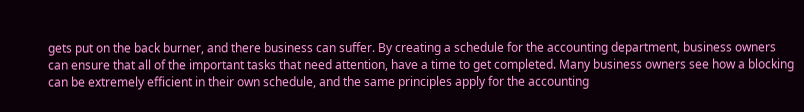gets put on the back burner, and there business can suffer. By creating a schedule for the accounting department, business owners can ensure that all of the important tasks that need attention, have a time to get completed. Many business owners see how a blocking can be extremely efficient in their own schedule, and the same principles apply for the accounting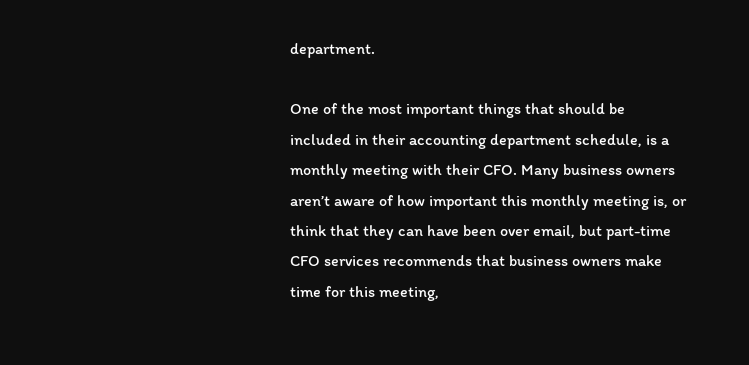department.

One of the most important things that should be included in their accounting department schedule, is a monthly meeting with their CFO. Many business owners aren’t aware of how important this monthly meeting is, or think that they can have been over email, but part-time CFO services recommends that business owners make time for this meeting,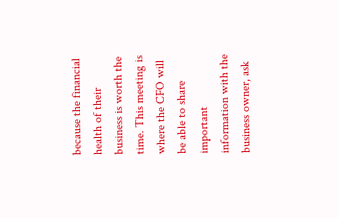because the financial health of their business is worth the time. This meeting is where the CFO will be able to share important information with the business owner, ask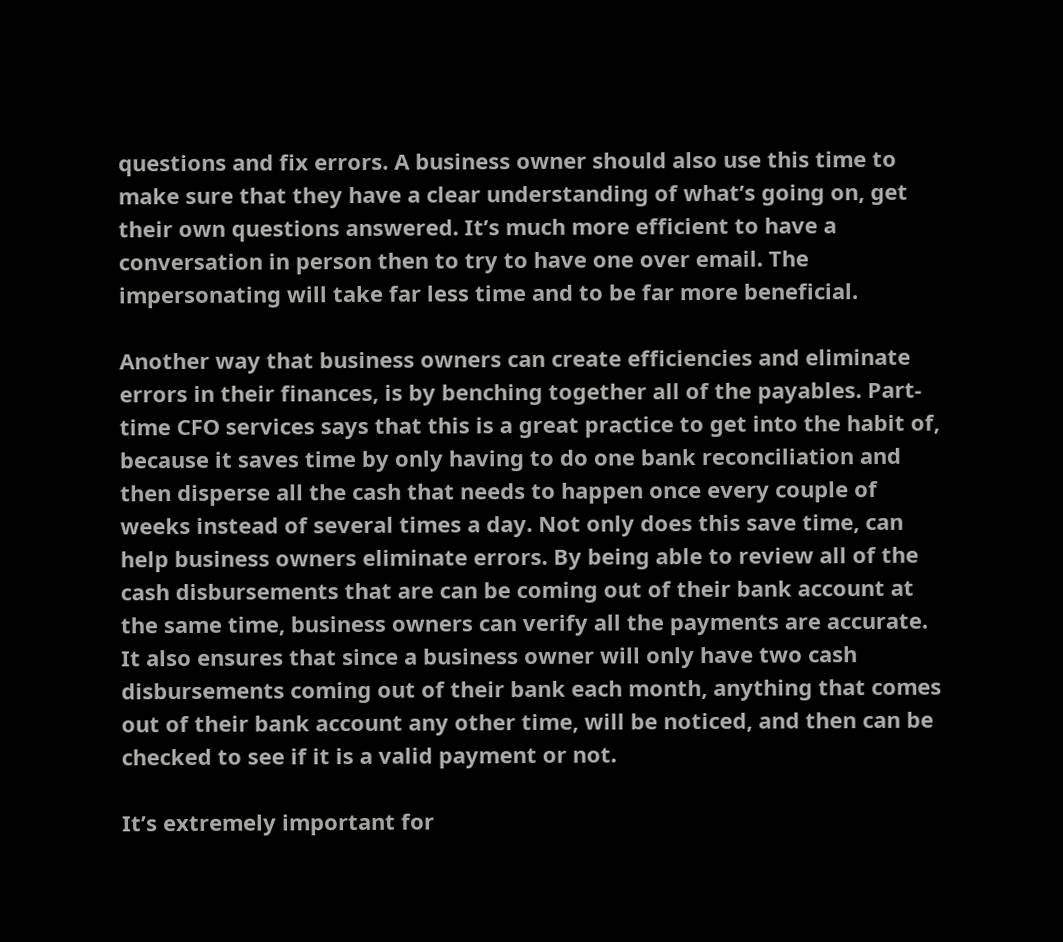questions and fix errors. A business owner should also use this time to make sure that they have a clear understanding of what’s going on, get their own questions answered. It’s much more efficient to have a conversation in person then to try to have one over email. The impersonating will take far less time and to be far more beneficial.

Another way that business owners can create efficiencies and eliminate errors in their finances, is by benching together all of the payables. Part-time CFO services says that this is a great practice to get into the habit of, because it saves time by only having to do one bank reconciliation and then disperse all the cash that needs to happen once every couple of weeks instead of several times a day. Not only does this save time, can help business owners eliminate errors. By being able to review all of the cash disbursements that are can be coming out of their bank account at the same time, business owners can verify all the payments are accurate. It also ensures that since a business owner will only have two cash disbursements coming out of their bank each month, anything that comes out of their bank account any other time, will be noticed, and then can be checked to see if it is a valid payment or not.

It’s extremely important for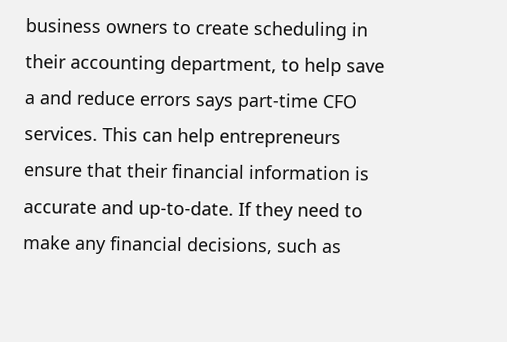business owners to create scheduling in their accounting department, to help save a and reduce errors says part-time CFO services. This can help entrepreneurs ensure that their financial information is accurate and up-to-date. If they need to make any financial decisions, such as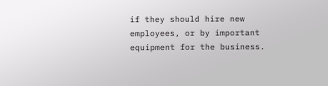if they should hire new employees, or by important equipment for the business.